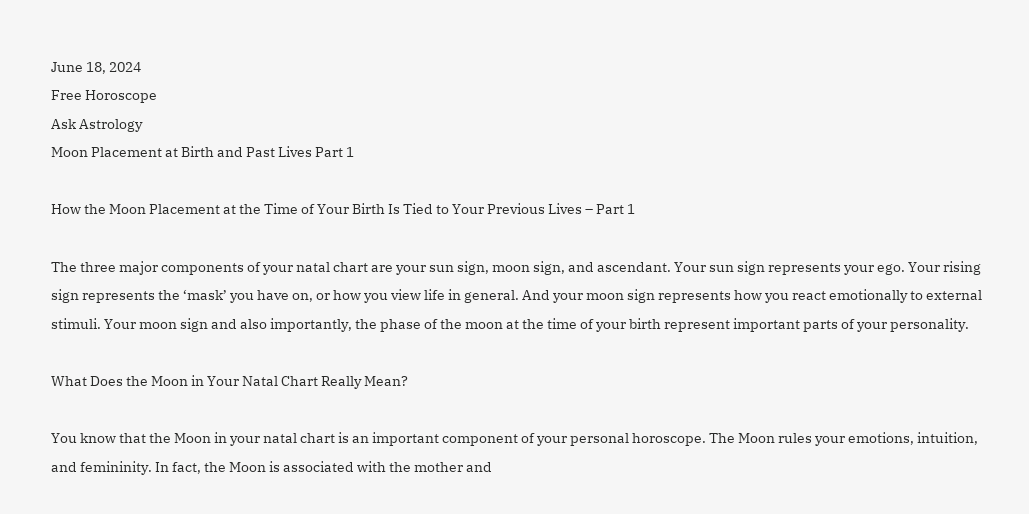June 18, 2024
Free Horoscope
Ask Astrology
Moon Placement at Birth and Past Lives Part 1

How the Moon Placement at the Time of Your Birth Is Tied to Your Previous Lives – Part 1

The three major components of your natal chart are your sun sign, moon sign, and ascendant. Your sun sign represents your ego. Your rising sign represents the ‘mask’ you have on, or how you view life in general. And your moon sign represents how you react emotionally to external stimuli. Your moon sign and also importantly, the phase of the moon at the time of your birth represent important parts of your personality.

What Does the Moon in Your Natal Chart Really Mean?

You know that the Moon in your natal chart is an important component of your personal horoscope. The Moon rules your emotions, intuition, and femininity. In fact, the Moon is associated with the mother and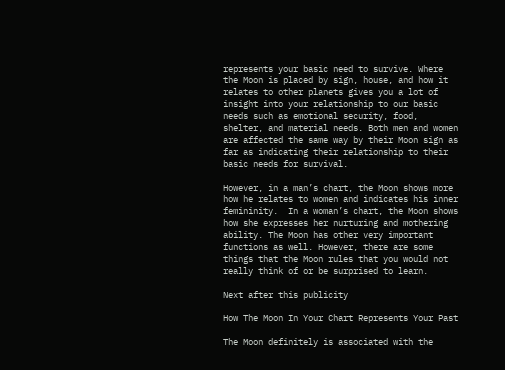represents your basic need to survive. Where the Moon is placed by sign, house, and how it relates to other planets gives you a lot of insight into your relationship to our basic needs such as emotional security, food, shelter, and material needs. Both men and women are affected the same way by their Moon sign as far as indicating their relationship to their basic needs for survival.

However, in a man’s chart, the Moon shows more how he relates to women and indicates his inner femininity.  In a woman’s chart, the Moon shows how she expresses her nurturing and mothering ability. The Moon has other very important functions as well. However, there are some things that the Moon rules that you would not really think of or be surprised to learn.

Next after this publicity

How The Moon In Your Chart Represents Your Past

The Moon definitely is associated with the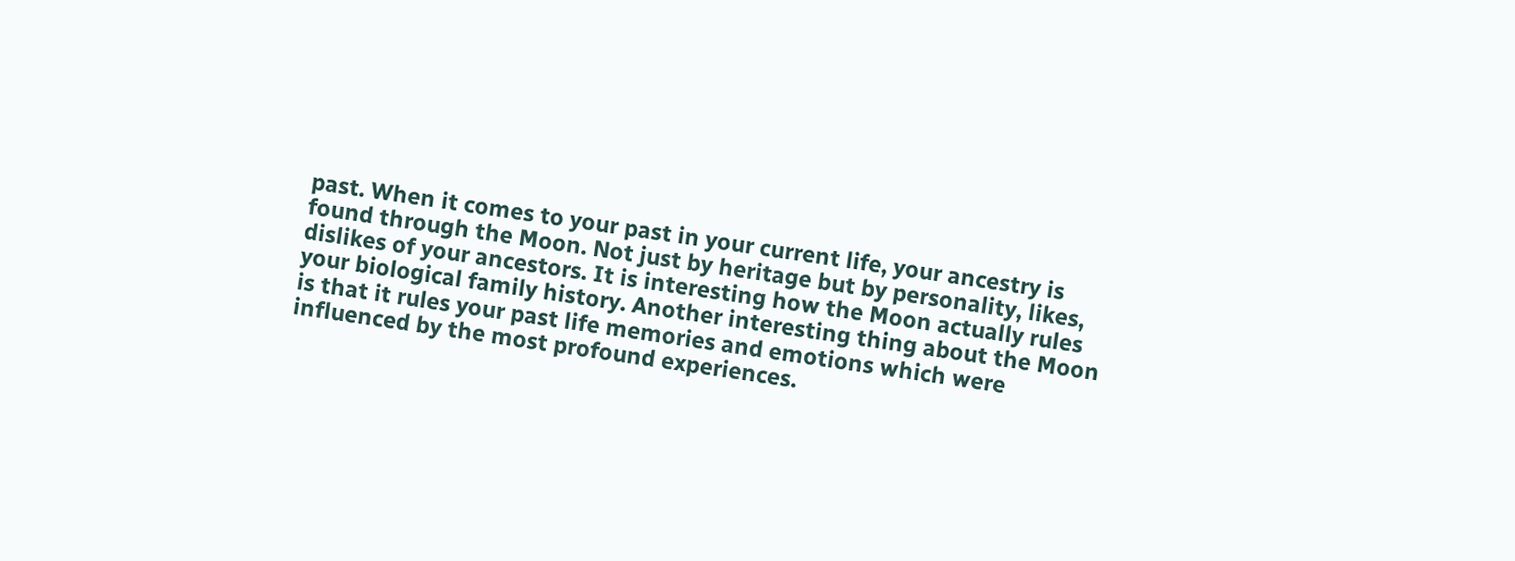past. When it comes to your past in your current life, your ancestry is found through the Moon. Not just by heritage but by personality, likes, dislikes of your ancestors. It is interesting how the Moon actually rules your biological family history. Another interesting thing about the Moon is that it rules your past life memories and emotions which were influenced by the most profound experiences.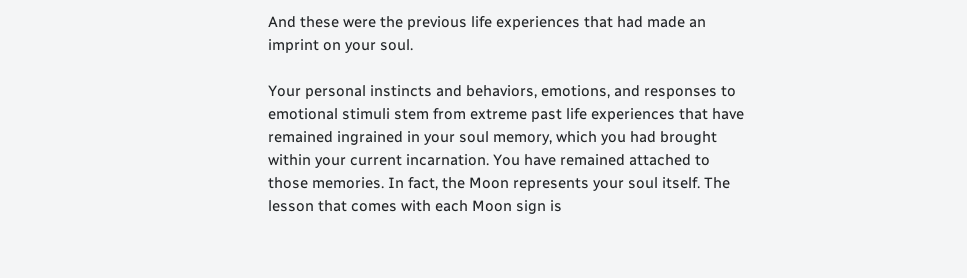And these were the previous life experiences that had made an imprint on your soul.

Your personal instincts and behaviors, emotions, and responses to emotional stimuli stem from extreme past life experiences that have remained ingrained in your soul memory, which you had brought within your current incarnation. You have remained attached to those memories. In fact, the Moon represents your soul itself. The lesson that comes with each Moon sign is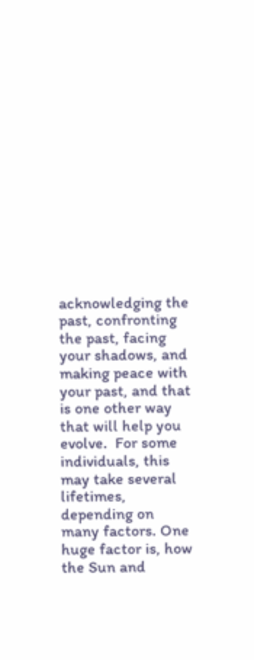acknowledging the past, confronting the past, facing your shadows, and making peace with your past, and that is one other way that will help you evolve.  For some individuals, this may take several lifetimes, depending on many factors. One huge factor is, how the Sun and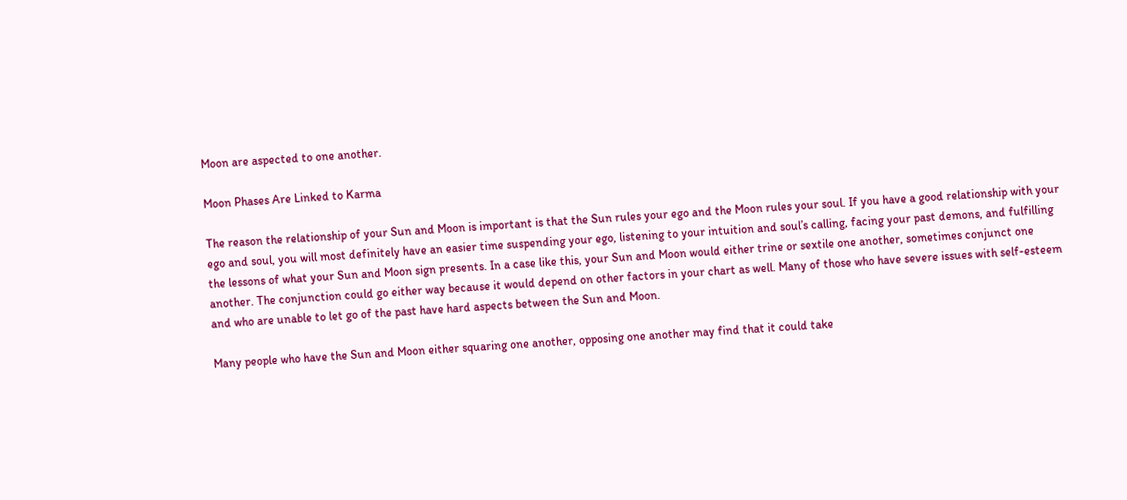Moon are aspected to one another.

Moon Phases Are Linked to Karma

The reason the relationship of your Sun and Moon is important is that the Sun rules your ego and the Moon rules your soul. If you have a good relationship with your ego and soul, you will most definitely have an easier time suspending your ego, listening to your intuition and soul’s calling, facing your past demons, and fulfilling the lessons of what your Sun and Moon sign presents. In a case like this, your Sun and Moon would either trine or sextile one another, sometimes conjunct one another. The conjunction could go either way because it would depend on other factors in your chart as well. Many of those who have severe issues with self-esteem and who are unable to let go of the past have hard aspects between the Sun and Moon.

Many people who have the Sun and Moon either squaring one another, opposing one another may find that it could take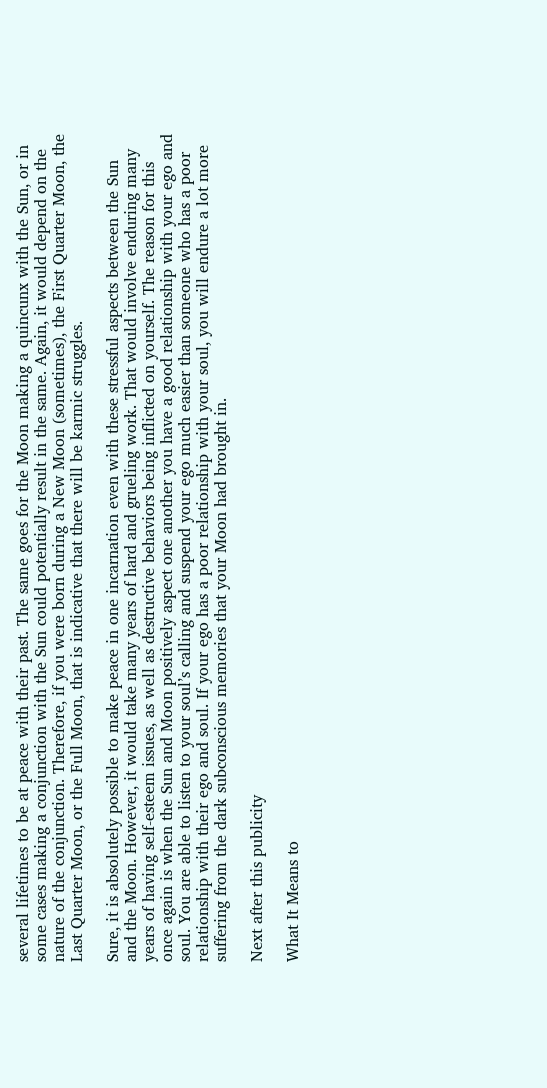several lifetimes to be at peace with their past. The same goes for the Moon making a quincunx with the Sun, or in some cases making a conjunction with the Sun could potentially result in the same. Again, it would depend on the nature of the conjunction. Therefore, if you were born during a New Moon (sometimes), the First Quarter Moon, the Last Quarter Moon, or the Full Moon, that is indicative that there will be karmic struggles.

Sure, it is absolutely possible to make peace in one incarnation even with these stressful aspects between the Sun and the Moon. However, it would take many years of hard and grueling work. That would involve enduring many years of having self-esteem issues, as well as destructive behaviors being inflicted on yourself. The reason for this once again is when the Sun and Moon positively aspect one another you have a good relationship with your ego and soul. You are able to listen to your soul’s calling and suspend your ego much easier than someone who has a poor relationship with their ego and soul. If your ego has a poor relationship with your soul, you will endure a lot more suffering from the dark subconscious memories that your Moon had brought in.

Next after this publicity

What It Means to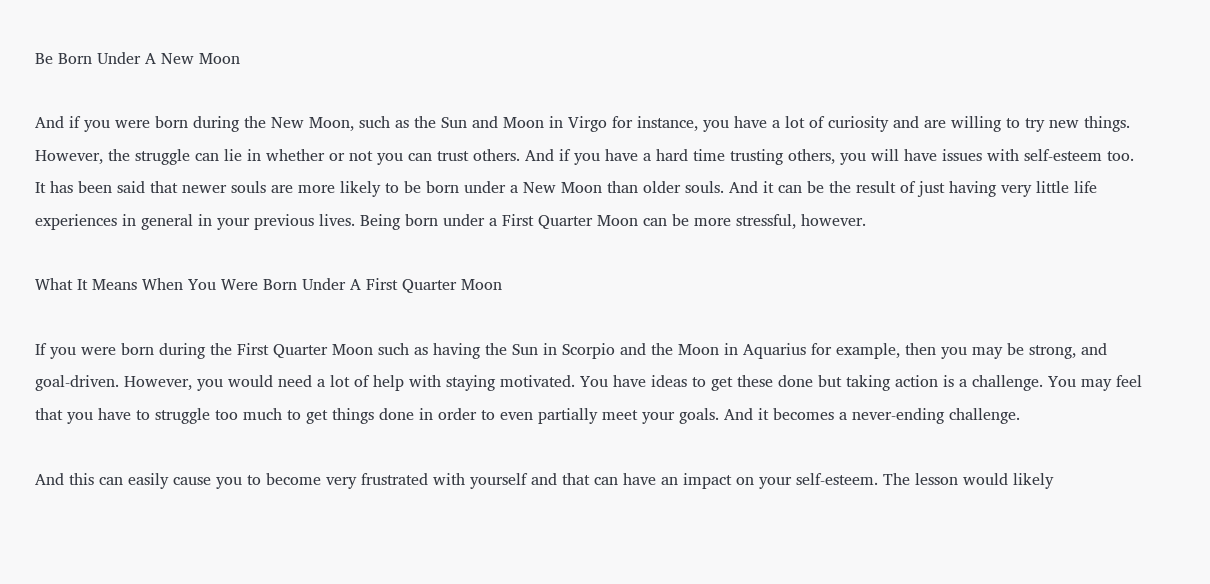Be Born Under A New Moon

And if you were born during the New Moon, such as the Sun and Moon in Virgo for instance, you have a lot of curiosity and are willing to try new things. However, the struggle can lie in whether or not you can trust others. And if you have a hard time trusting others, you will have issues with self-esteem too. It has been said that newer souls are more likely to be born under a New Moon than older souls. And it can be the result of just having very little life experiences in general in your previous lives. Being born under a First Quarter Moon can be more stressful, however.

What It Means When You Were Born Under A First Quarter Moon

If you were born during the First Quarter Moon such as having the Sun in Scorpio and the Moon in Aquarius for example, then you may be strong, and goal-driven. However, you would need a lot of help with staying motivated. You have ideas to get these done but taking action is a challenge. You may feel that you have to struggle too much to get things done in order to even partially meet your goals. And it becomes a never-ending challenge.

And this can easily cause you to become very frustrated with yourself and that can have an impact on your self-esteem. The lesson would likely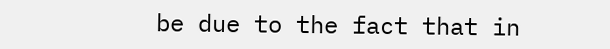be due to the fact that in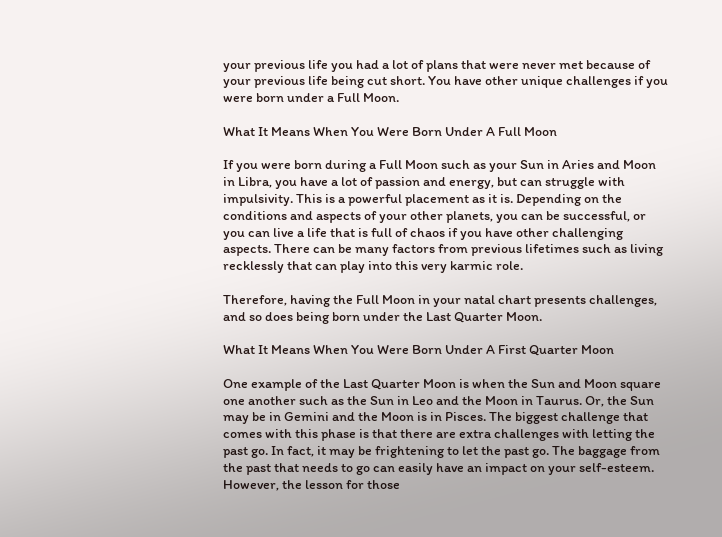your previous life you had a lot of plans that were never met because of your previous life being cut short. You have other unique challenges if you were born under a Full Moon.

What It Means When You Were Born Under A Full Moon

If you were born during a Full Moon such as your Sun in Aries and Moon in Libra, you have a lot of passion and energy, but can struggle with impulsivity. This is a powerful placement as it is. Depending on the conditions and aspects of your other planets, you can be successful, or you can live a life that is full of chaos if you have other challenging aspects. There can be many factors from previous lifetimes such as living recklessly that can play into this very karmic role.

Therefore, having the Full Moon in your natal chart presents challenges, and so does being born under the Last Quarter Moon.

What It Means When You Were Born Under A First Quarter Moon

One example of the Last Quarter Moon is when the Sun and Moon square one another such as the Sun in Leo and the Moon in Taurus. Or, the Sun may be in Gemini and the Moon is in Pisces. The biggest challenge that comes with this phase is that there are extra challenges with letting the past go. In fact, it may be frightening to let the past go. The baggage from the past that needs to go can easily have an impact on your self-esteem. However, the lesson for those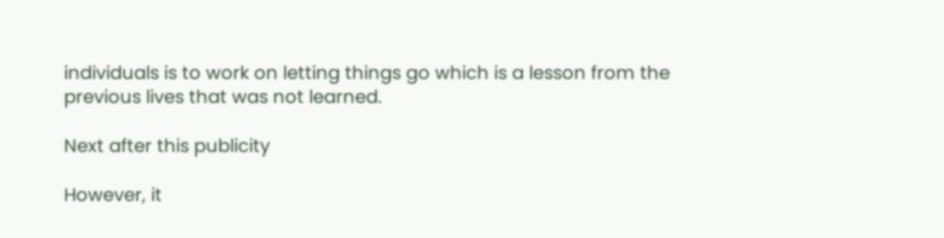individuals is to work on letting things go which is a lesson from the previous lives that was not learned.

Next after this publicity

However, it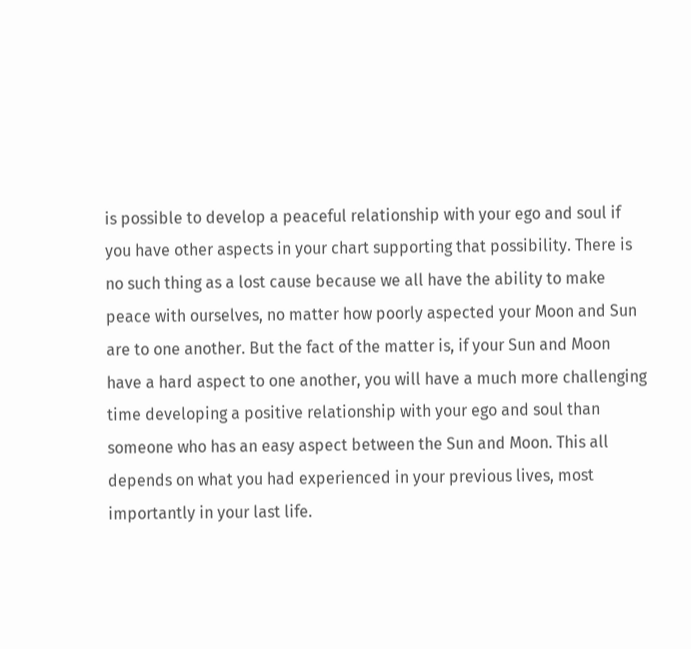is possible to develop a peaceful relationship with your ego and soul if you have other aspects in your chart supporting that possibility. There is no such thing as a lost cause because we all have the ability to make peace with ourselves, no matter how poorly aspected your Moon and Sun are to one another. But the fact of the matter is, if your Sun and Moon have a hard aspect to one another, you will have a much more challenging time developing a positive relationship with your ego and soul than someone who has an easy aspect between the Sun and Moon. This all depends on what you had experienced in your previous lives, most importantly in your last life.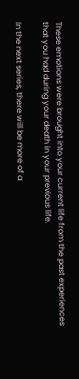These emotions were brought into your current life from the past experiences that you had during your death in your previous life.

In the next series, there will be more of a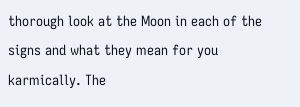thorough look at the Moon in each of the signs and what they mean for you karmically. The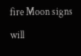fire Moon signs will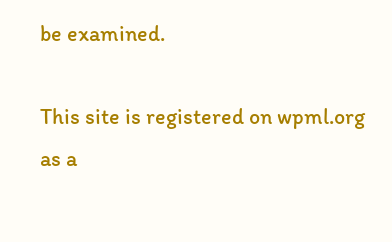be examined.

This site is registered on wpml.org as a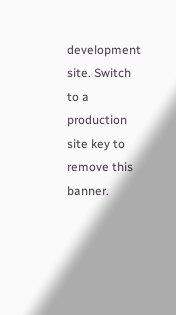development site. Switch to a production site key to remove this banner.